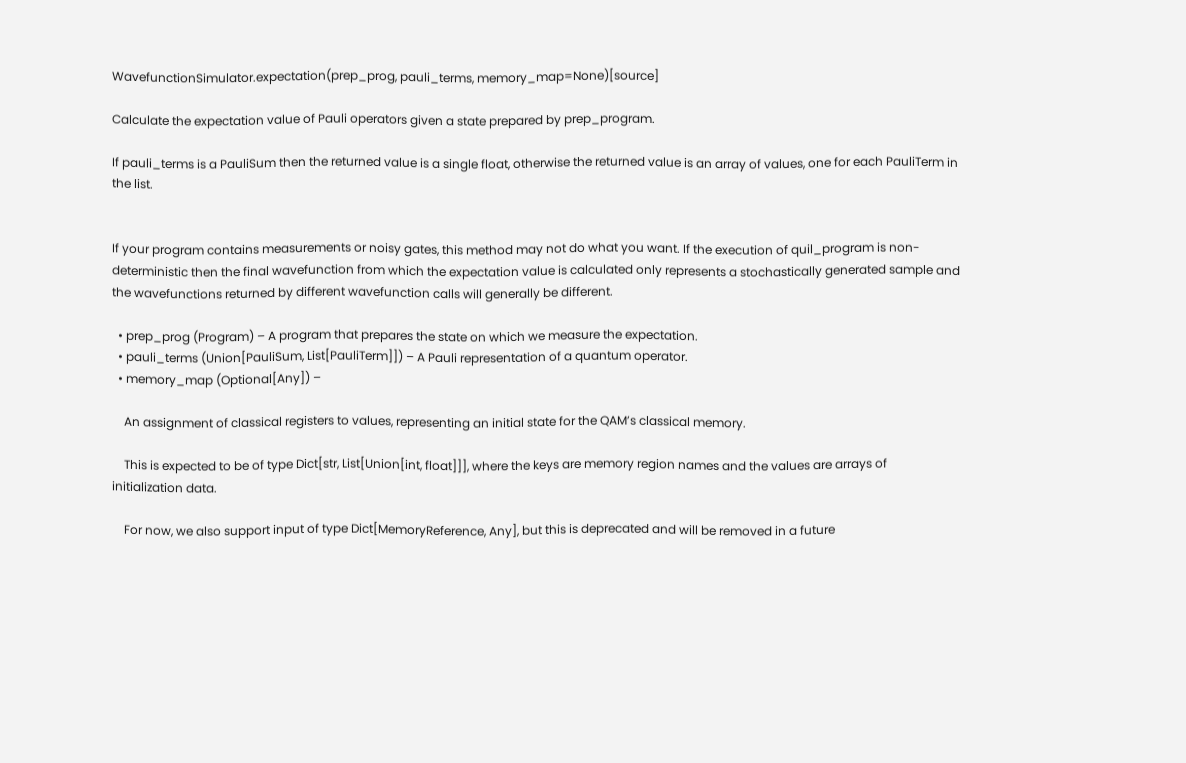WavefunctionSimulator.expectation(prep_prog, pauli_terms, memory_map=None)[source]

Calculate the expectation value of Pauli operators given a state prepared by prep_program.

If pauli_terms is a PauliSum then the returned value is a single float, otherwise the returned value is an array of values, one for each PauliTerm in the list.


If your program contains measurements or noisy gates, this method may not do what you want. If the execution of quil_program is non-deterministic then the final wavefunction from which the expectation value is calculated only represents a stochastically generated sample and the wavefunctions returned by different wavefunction calls will generally be different.

  • prep_prog (Program) – A program that prepares the state on which we measure the expectation.
  • pauli_terms (Union[PauliSum, List[PauliTerm]]) – A Pauli representation of a quantum operator.
  • memory_map (Optional[Any]) –

    An assignment of classical registers to values, representing an initial state for the QAM’s classical memory.

    This is expected to be of type Dict[str, List[Union[int, float]]], where the keys are memory region names and the values are arrays of initialization data.

    For now, we also support input of type Dict[MemoryReference, Any], but this is deprecated and will be removed in a future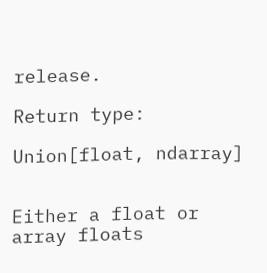release.

Return type:

Union[float, ndarray]


Either a float or array floats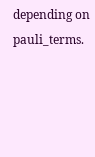depending on pauli_terms.